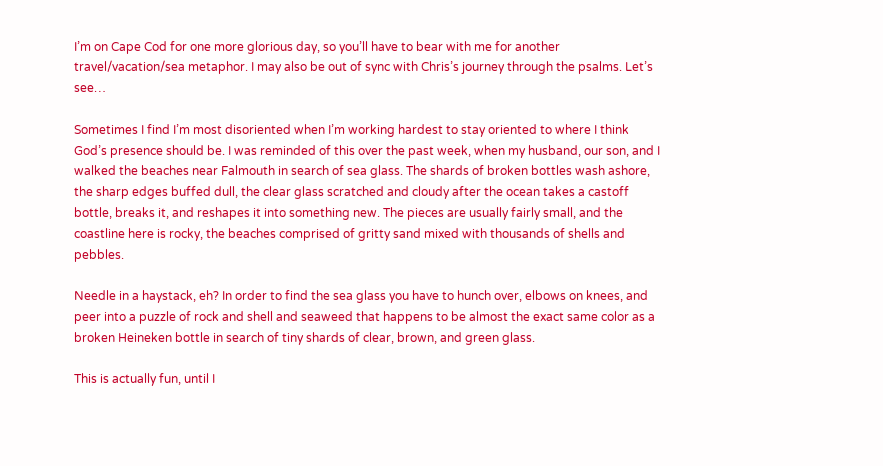I’m on Cape Cod for one more glorious day, so you’ll have to bear with me for another travel/vacation/sea metaphor. I may also be out of sync with Chris’s journey through the psalms. Let’s see…

Sometimes I find I’m most disoriented when I’m working hardest to stay oriented to where I think God’s presence should be. I was reminded of this over the past week, when my husband, our son, and I walked the beaches near Falmouth in search of sea glass. The shards of broken bottles wash ashore, the sharp edges buffed dull, the clear glass scratched and cloudy after the ocean takes a castoff bottle, breaks it, and reshapes it into something new. The pieces are usually fairly small, and the coastline here is rocky, the beaches comprised of gritty sand mixed with thousands of shells and pebbles.

Needle in a haystack, eh? In order to find the sea glass you have to hunch over, elbows on knees, and peer into a puzzle of rock and shell and seaweed that happens to be almost the exact same color as a broken Heineken bottle in search of tiny shards of clear, brown, and green glass.

This is actually fun, until I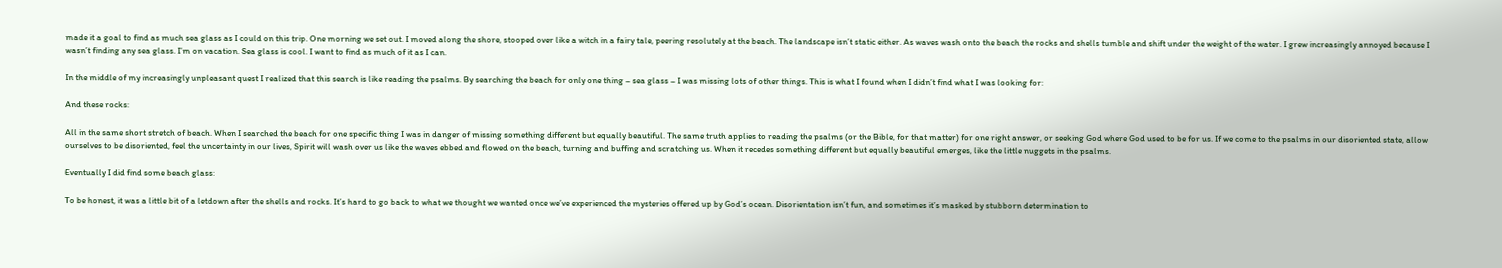made it a goal to find as much sea glass as I could on this trip. One morning we set out. I moved along the shore, stooped over like a witch in a fairy tale, peering resolutely at the beach. The landscape isn’t static either. As waves wash onto the beach the rocks and shells tumble and shift under the weight of the water. I grew increasingly annoyed because I wasn’t finding any sea glass. I’m on vacation. Sea glass is cool. I want to find as much of it as I can.

In the middle of my increasingly unpleasant quest I realized that this search is like reading the psalms. By searching the beach for only one thing – sea glass – I was missing lots of other things. This is what I found when I didn’t find what I was looking for:

And these rocks:

All in the same short stretch of beach. When I searched the beach for one specific thing I was in danger of missing something different but equally beautiful. The same truth applies to reading the psalms (or the Bible, for that matter) for one right answer, or seeking God where God used to be for us. If we come to the psalms in our disoriented state, allow ourselves to be disoriented, feel the uncertainty in our lives, Spirit will wash over us like the waves ebbed and flowed on the beach, turning and buffing and scratching us. When it recedes something different but equally beautiful emerges, like the little nuggets in the psalms.

Eventually I did find some beach glass:

To be honest, it was a little bit of a letdown after the shells and rocks. It’s hard to go back to what we thought we wanted once we’ve experienced the mysteries offered up by God’s ocean. Disorientation isn’t fun, and sometimes it’s masked by stubborn determination to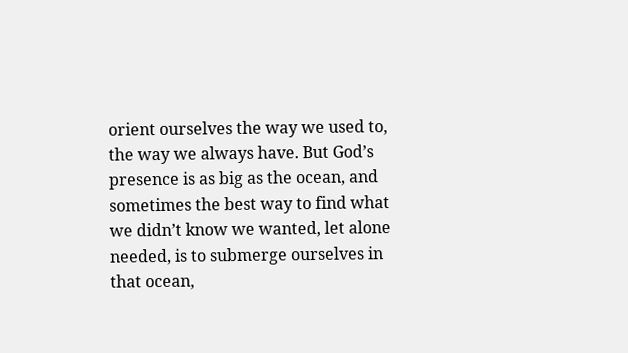orient ourselves the way we used to, the way we always have. But God’s presence is as big as the ocean, and sometimes the best way to find what we didn’t know we wanted, let alone needed, is to submerge ourselves in that ocean,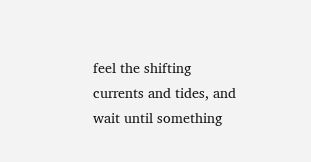feel the shifting currents and tides, and wait until something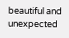beautiful and unexpected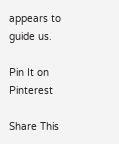appears to guide us.

Pin It on Pinterest

Share This